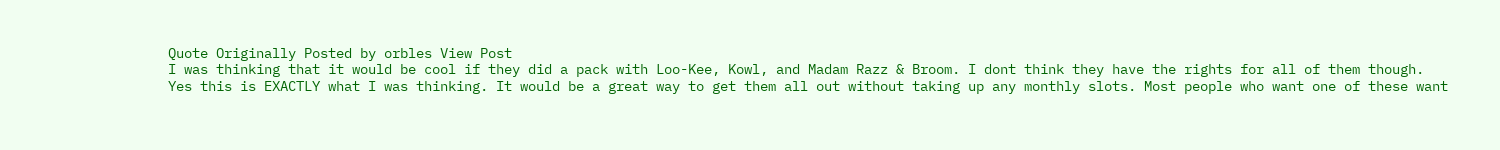Quote Originally Posted by orbles View Post
I was thinking that it would be cool if they did a pack with Loo-Kee, Kowl, and Madam Razz & Broom. I dont think they have the rights for all of them though.
Yes this is EXACTLY what I was thinking. It would be a great way to get them all out without taking up any monthly slots. Most people who want one of these want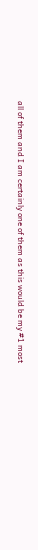all of them and I am certainly one of them as this would be my #1 most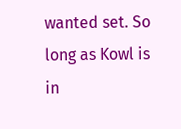wanted set. So long as Kowl is in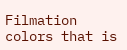Filmation colors that is